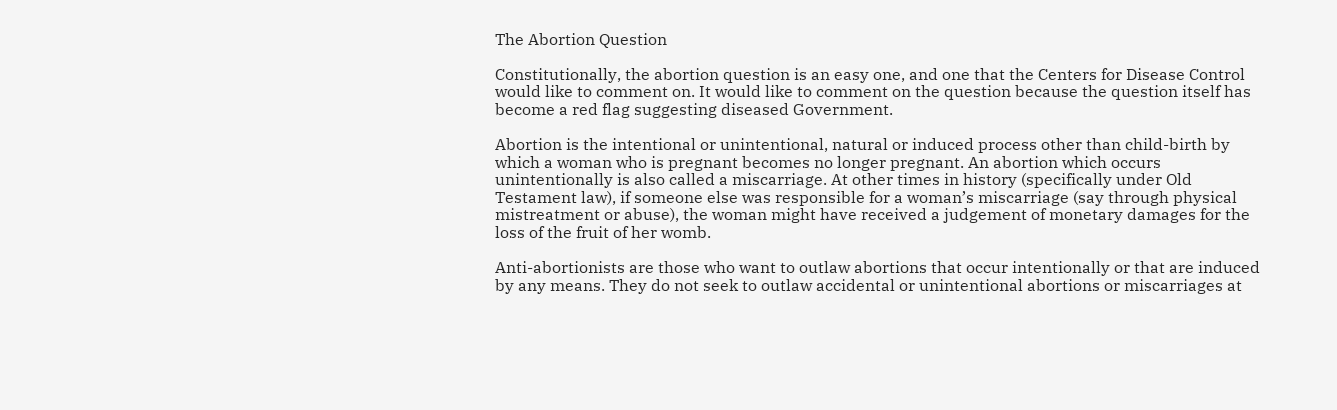The Abortion Question

Constitutionally, the abortion question is an easy one, and one that the Centers for Disease Control would like to comment on. It would like to comment on the question because the question itself has become a red flag suggesting diseased Government.

Abortion is the intentional or unintentional, natural or induced process other than child-birth by which a woman who is pregnant becomes no longer pregnant. An abortion which occurs unintentionally is also called a miscarriage. At other times in history (specifically under Old Testament law), if someone else was responsible for a woman’s miscarriage (say through physical mistreatment or abuse), the woman might have received a judgement of monetary damages for the loss of the fruit of her womb.

Anti-abortionists are those who want to outlaw abortions that occur intentionally or that are induced by any means. They do not seek to outlaw accidental or unintentional abortions or miscarriages at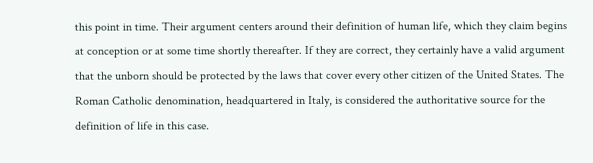this point in time. Their argument centers around their definition of human life, which they claim begins at conception or at some time shortly thereafter. If they are correct, they certainly have a valid argument that the unborn should be protected by the laws that cover every other citizen of the United States. The Roman Catholic denomination, headquartered in Italy, is considered the authoritative source for the definition of life in this case.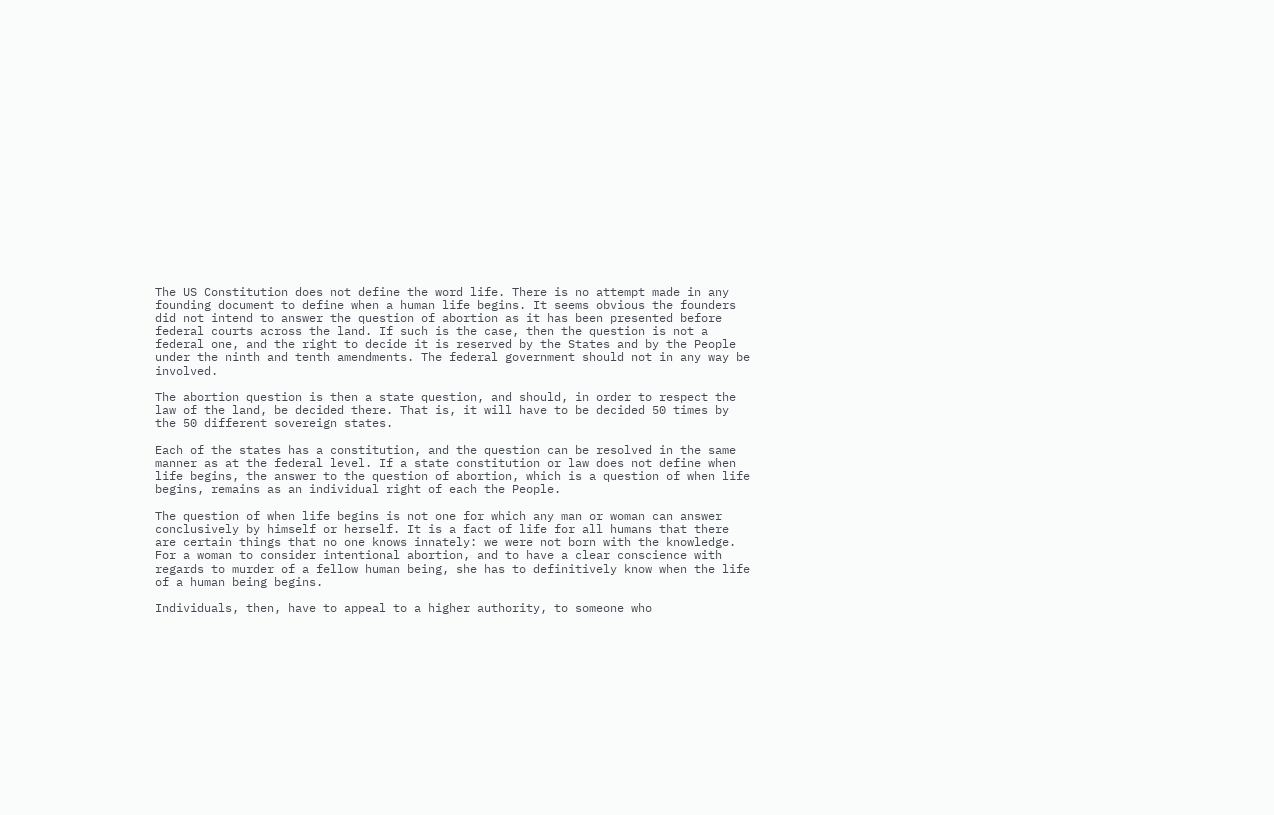The US Constitution does not define the word life. There is no attempt made in any founding document to define when a human life begins. It seems obvious the founders did not intend to answer the question of abortion as it has been presented before federal courts across the land. If such is the case, then the question is not a federal one, and the right to decide it is reserved by the States and by the People under the ninth and tenth amendments. The federal government should not in any way be involved.

The abortion question is then a state question, and should, in order to respect the law of the land, be decided there. That is, it will have to be decided 50 times by the 50 different sovereign states.

Each of the states has a constitution, and the question can be resolved in the same manner as at the federal level. If a state constitution or law does not define when life begins, the answer to the question of abortion, which is a question of when life begins, remains as an individual right of each the People.

The question of when life begins is not one for which any man or woman can answer conclusively by himself or herself. It is a fact of life for all humans that there are certain things that no one knows innately: we were not born with the knowledge. For a woman to consider intentional abortion, and to have a clear conscience with regards to murder of a fellow human being, she has to definitively know when the life of a human being begins.

Individuals, then, have to appeal to a higher authority, to someone who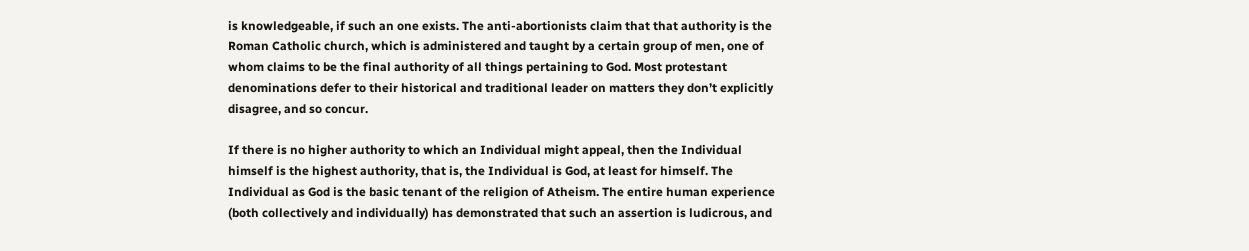is knowledgeable, if such an one exists. The anti-abortionists claim that that authority is the Roman Catholic church, which is administered and taught by a certain group of men, one of whom claims to be the final authority of all things pertaining to God. Most protestant denominations defer to their historical and traditional leader on matters they don’t explicitly disagree, and so concur.

If there is no higher authority to which an Individual might appeal, then the Individual himself is the highest authority, that is, the Individual is God, at least for himself. The Individual as God is the basic tenant of the religion of Atheism. The entire human experience (both collectively and individually) has demonstrated that such an assertion is ludicrous, and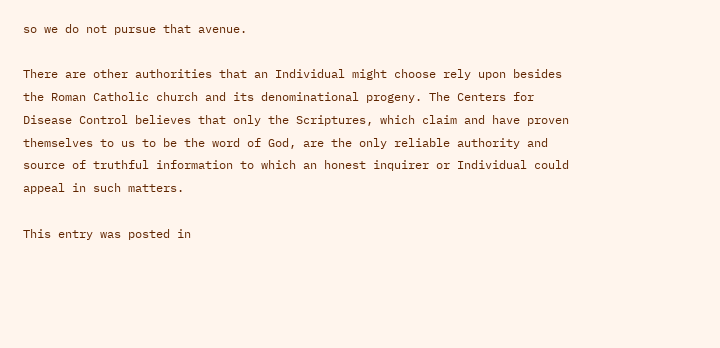so we do not pursue that avenue.

There are other authorities that an Individual might choose rely upon besides the Roman Catholic church and its denominational progeny. The Centers for Disease Control believes that only the Scriptures, which claim and have proven themselves to us to be the word of God, are the only reliable authority and source of truthful information to which an honest inquirer or Individual could appeal in such matters.

This entry was posted in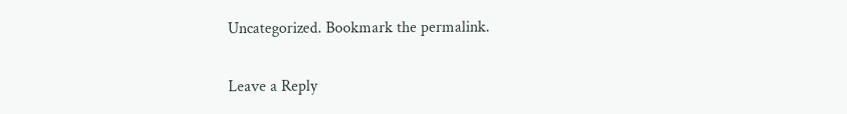Uncategorized. Bookmark the permalink.

Leave a Reply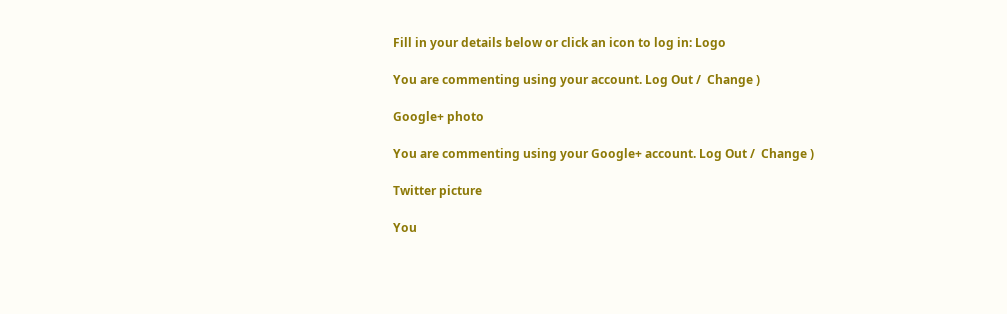Fill in your details below or click an icon to log in: Logo

You are commenting using your account. Log Out /  Change )

Google+ photo

You are commenting using your Google+ account. Log Out /  Change )

Twitter picture

You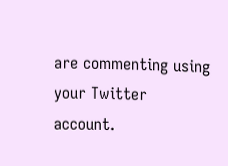are commenting using your Twitter account.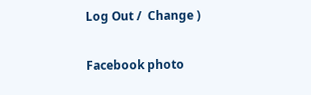Log Out /  Change )

Facebook photo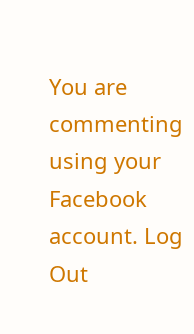You are commenting using your Facebook account. Log Out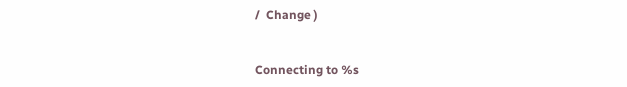/  Change )


Connecting to %s